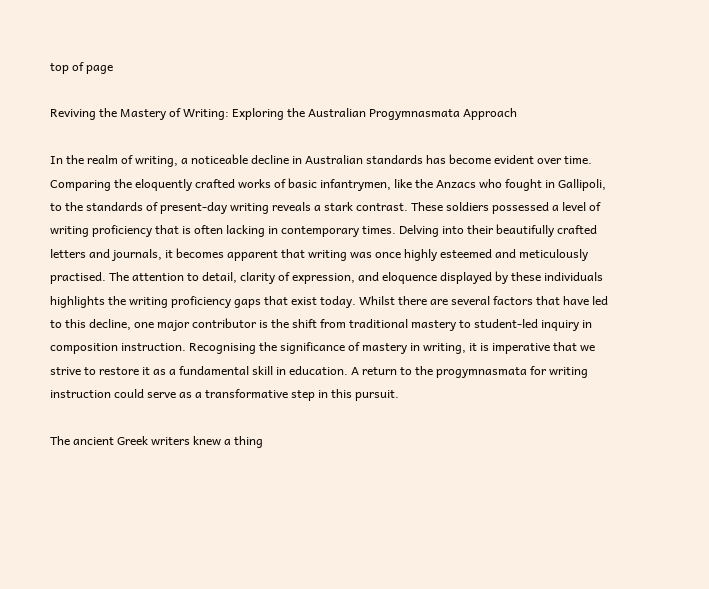top of page

Reviving the Mastery of Writing: Exploring the Australian Progymnasmata Approach

In the realm of writing, a noticeable decline in Australian standards has become evident over time. Comparing the eloquently crafted works of basic infantrymen, like the Anzacs who fought in Gallipoli, to the standards of present-day writing reveals a stark contrast. These soldiers possessed a level of writing proficiency that is often lacking in contemporary times. Delving into their beautifully crafted letters and journals, it becomes apparent that writing was once highly esteemed and meticulously practised. The attention to detail, clarity of expression, and eloquence displayed by these individuals highlights the writing proficiency gaps that exist today. Whilst there are several factors that have led to this decline, one major contributor is the shift from traditional mastery to student-led inquiry in composition instruction. Recognising the significance of mastery in writing, it is imperative that we strive to restore it as a fundamental skill in education. A return to the progymnasmata for writing instruction could serve as a transformative step in this pursuit.

The ancient Greek writers knew a thing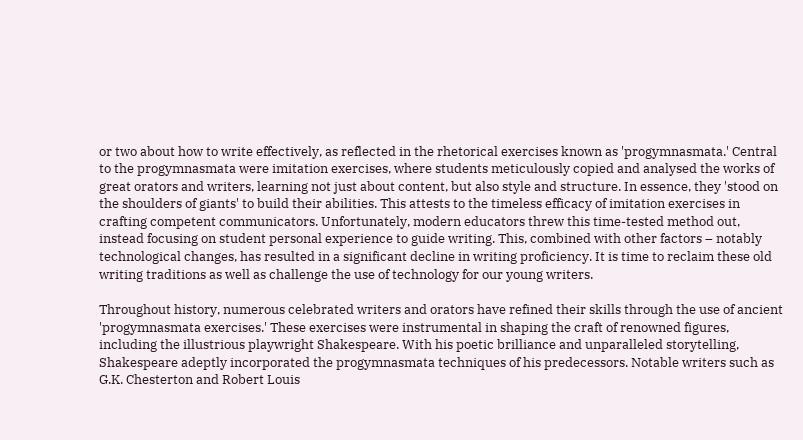or two about how to write effectively, as reflected in the rhetorical exercises known as 'progymnasmata.' Central to the progymnasmata were imitation exercises, where students meticulously copied and analysed the works of great orators and writers, learning not just about content, but also style and structure. In essence, they 'stood on the shoulders of giants' to build their abilities. This attests to the timeless efficacy of imitation exercises in crafting competent communicators. Unfortunately, modern educators threw this time-tested method out, instead focusing on student personal experience to guide writing. This, combined with other factors – notably technological changes, has resulted in a significant decline in writing proficiency. It is time to reclaim these old writing traditions as well as challenge the use of technology for our young writers.

Throughout history, numerous celebrated writers and orators have refined their skills through the use of ancient 'progymnasmata exercises.' These exercises were instrumental in shaping the craft of renowned figures, including the illustrious playwright Shakespeare. With his poetic brilliance and unparalleled storytelling, Shakespeare adeptly incorporated the progymnasmata techniques of his predecessors. Notable writers such as G.K. Chesterton and Robert Louis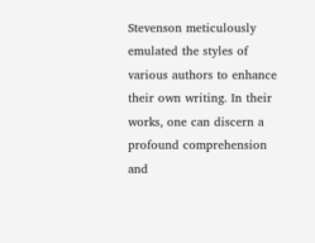Stevenson meticulously emulated the styles of various authors to enhance their own writing. In their works, one can discern a profound comprehension and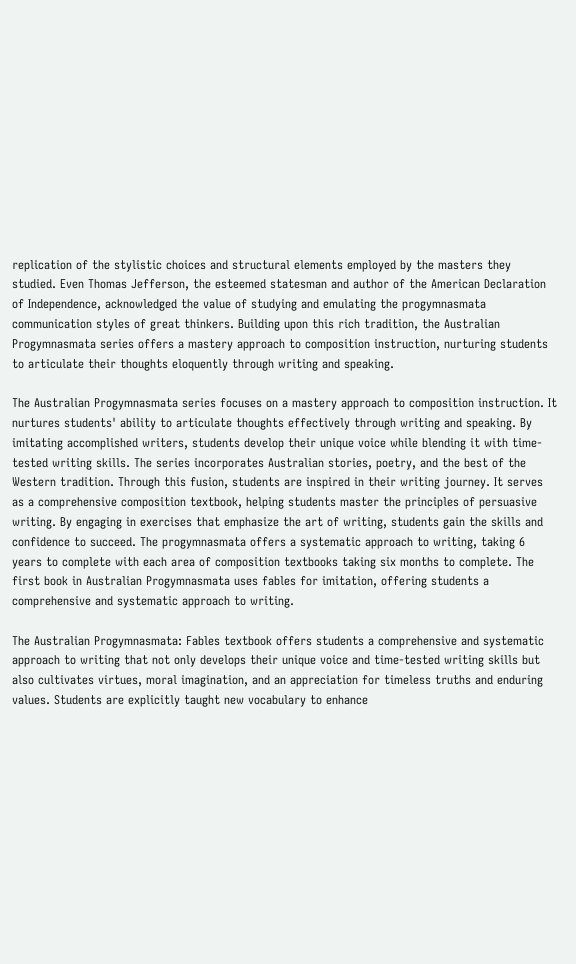replication of the stylistic choices and structural elements employed by the masters they studied. Even Thomas Jefferson, the esteemed statesman and author of the American Declaration of Independence, acknowledged the value of studying and emulating the progymnasmata communication styles of great thinkers. Building upon this rich tradition, the Australian Progymnasmata series offers a mastery approach to composition instruction, nurturing students to articulate their thoughts eloquently through writing and speaking.

The Australian Progymnasmata series focuses on a mastery approach to composition instruction. It nurtures students' ability to articulate thoughts effectively through writing and speaking. By imitating accomplished writers, students develop their unique voice while blending it with time-tested writing skills. The series incorporates Australian stories, poetry, and the best of the Western tradition. Through this fusion, students are inspired in their writing journey. It serves as a comprehensive composition textbook, helping students master the principles of persuasive writing. By engaging in exercises that emphasize the art of writing, students gain the skills and confidence to succeed. The progymnasmata offers a systematic approach to writing, taking 6 years to complete with each area of composition textbooks taking six months to complete. The first book in Australian Progymnasmata uses fables for imitation, offering students a comprehensive and systematic approach to writing.

The Australian Progymnasmata: Fables textbook offers students a comprehensive and systematic approach to writing that not only develops their unique voice and time-tested writing skills but also cultivates virtues, moral imagination, and an appreciation for timeless truths and enduring values. Students are explicitly taught new vocabulary to enhance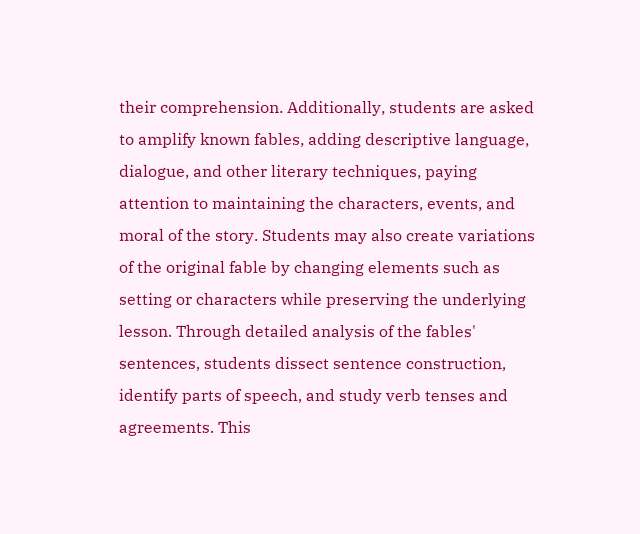their comprehension. Additionally, students are asked to amplify known fables, adding descriptive language, dialogue, and other literary techniques, paying attention to maintaining the characters, events, and moral of the story. Students may also create variations of the original fable by changing elements such as setting or characters while preserving the underlying lesson. Through detailed analysis of the fables' sentences, students dissect sentence construction, identify parts of speech, and study verb tenses and agreements. This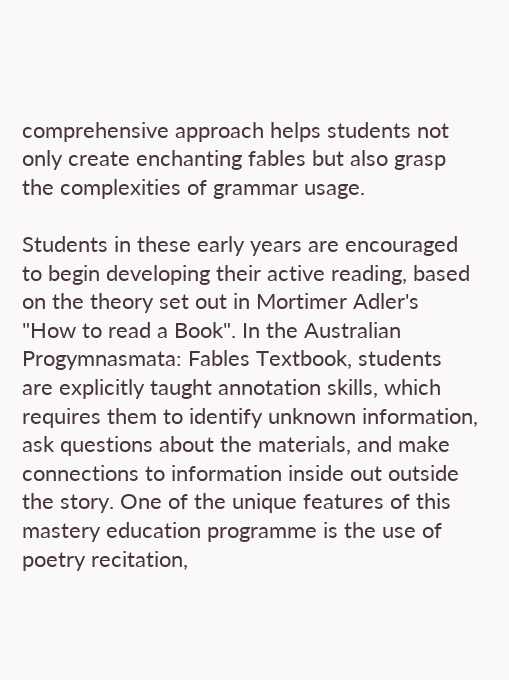comprehensive approach helps students not only create enchanting fables but also grasp the complexities of grammar usage.

Students in these early years are encouraged to begin developing their active reading, based on the theory set out in Mortimer Adler's "How to read a Book". In the Australian Progymnasmata: Fables Textbook, students are explicitly taught annotation skills, which requires them to identify unknown information, ask questions about the materials, and make connections to information inside out outside the story. One of the unique features of this mastery education programme is the use of poetry recitation,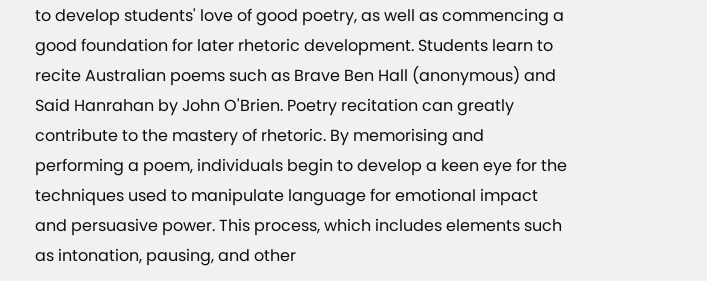to develop students' love of good poetry, as well as commencing a good foundation for later rhetoric development. Students learn to recite Australian poems such as Brave Ben Hall (anonymous) and Said Hanrahan by John O'Brien. Poetry recitation can greatly contribute to the mastery of rhetoric. By memorising and performing a poem, individuals begin to develop a keen eye for the techniques used to manipulate language for emotional impact and persuasive power. This process, which includes elements such as intonation, pausing, and other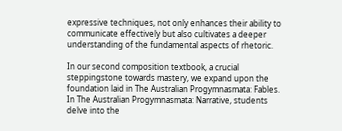expressive techniques, not only enhances their ability to communicate effectively but also cultivates a deeper understanding of the fundamental aspects of rhetoric.

In our second composition textbook, a crucial steppingstone towards mastery, we expand upon the foundation laid in The Australian Progymnasmata: Fables. In The Australian Progymnasmata: Narrative, students delve into the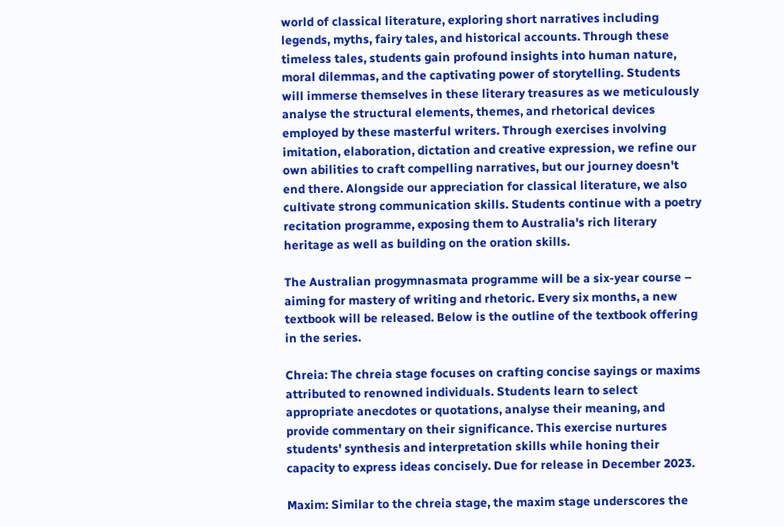world of classical literature, exploring short narratives including legends, myths, fairy tales, and historical accounts. Through these timeless tales, students gain profound insights into human nature, moral dilemmas, and the captivating power of storytelling. Students will immerse themselves in these literary treasures as we meticulously analyse the structural elements, themes, and rhetorical devices employed by these masterful writers. Through exercises involving imitation, elaboration, dictation and creative expression, we refine our own abilities to craft compelling narratives, but our journey doesn't end there. Alongside our appreciation for classical literature, we also cultivate strong communication skills. Students continue with a poetry recitation programme, exposing them to Australia's rich literary heritage as well as building on the oration skills.

The Australian progymnasmata programme will be a six-year course – aiming for mastery of writing and rhetoric. Every six months, a new textbook will be released. Below is the outline of the textbook offering in the series.

Chreia: The chreia stage focuses on crafting concise sayings or maxims attributed to renowned individuals. Students learn to select appropriate anecdotes or quotations, analyse their meaning, and provide commentary on their significance. This exercise nurtures students' synthesis and interpretation skills while honing their capacity to express ideas concisely. Due for release in December 2023.

Maxim: Similar to the chreia stage, the maxim stage underscores the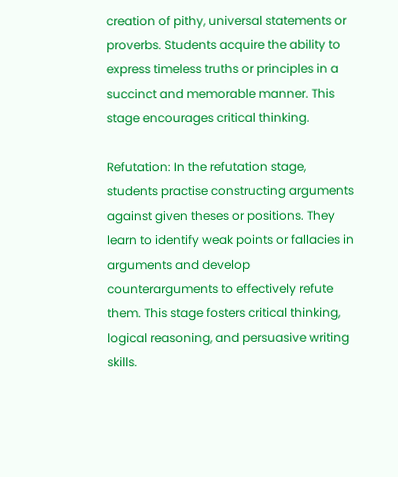creation of pithy, universal statements or proverbs. Students acquire the ability to express timeless truths or principles in a succinct and memorable manner. This stage encourages critical thinking.

Refutation: In the refutation stage, students practise constructing arguments against given theses or positions. They learn to identify weak points or fallacies in arguments and develop counterarguments to effectively refute them. This stage fosters critical thinking, logical reasoning, and persuasive writing skills.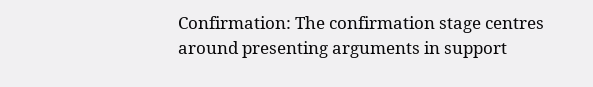Confirmation: The confirmation stage centres around presenting arguments in support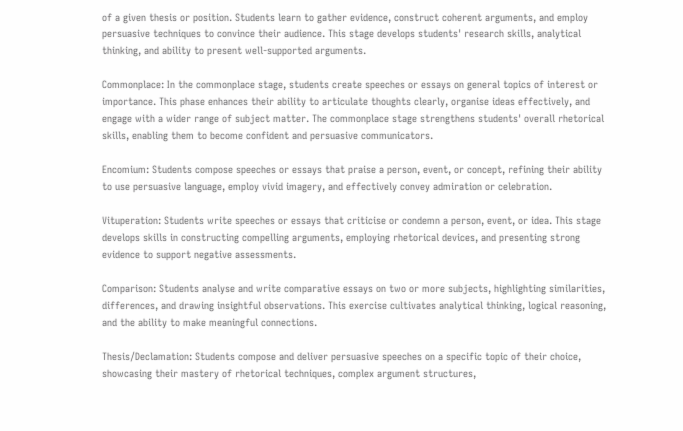of a given thesis or position. Students learn to gather evidence, construct coherent arguments, and employ persuasive techniques to convince their audience. This stage develops students' research skills, analytical thinking, and ability to present well-supported arguments.

Commonplace: In the commonplace stage, students create speeches or essays on general topics of interest or importance. This phase enhances their ability to articulate thoughts clearly, organise ideas effectively, and engage with a wider range of subject matter. The commonplace stage strengthens students' overall rhetorical skills, enabling them to become confident and persuasive communicators.

Encomium: Students compose speeches or essays that praise a person, event, or concept, refining their ability to use persuasive language, employ vivid imagery, and effectively convey admiration or celebration.

Vituperation: Students write speeches or essays that criticise or condemn a person, event, or idea. This stage develops skills in constructing compelling arguments, employing rhetorical devices, and presenting strong evidence to support negative assessments.

Comparison: Students analyse and write comparative essays on two or more subjects, highlighting similarities, differences, and drawing insightful observations. This exercise cultivates analytical thinking, logical reasoning, and the ability to make meaningful connections.

Thesis/Declamation: Students compose and deliver persuasive speeches on a specific topic of their choice, showcasing their mastery of rhetorical techniques, complex argument structures,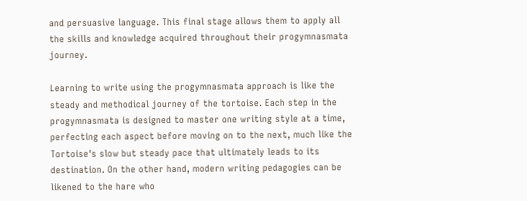and persuasive language. This final stage allows them to apply all the skills and knowledge acquired throughout their progymnasmata journey.

Learning to write using the progymnasmata approach is like the steady and methodical journey of the tortoise. Each step in the progymnasmata is designed to master one writing style at a time, perfecting each aspect before moving on to the next, much like the Tortoise's slow but steady pace that ultimately leads to its destination. On the other hand, modern writing pedagogies can be likened to the hare who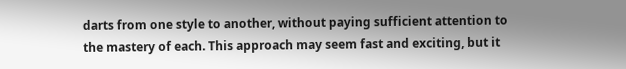darts from one style to another, without paying sufficient attention to the mastery of each. This approach may seem fast and exciting, but it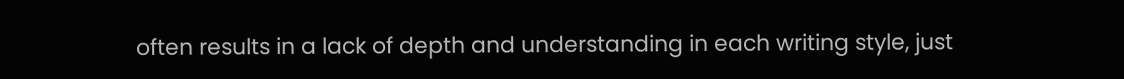often results in a lack of depth and understanding in each writing style, just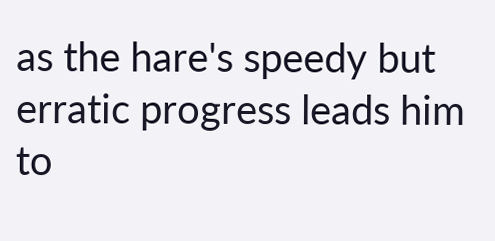as the hare's speedy but erratic progress leads him to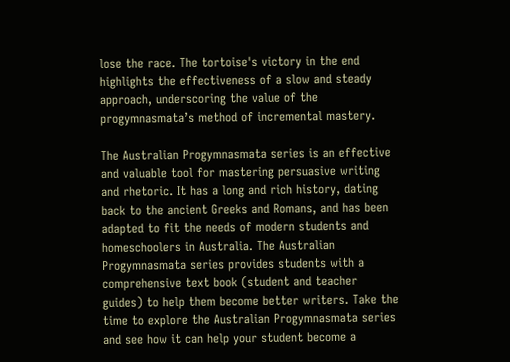lose the race. The tortoise's victory in the end highlights the effectiveness of a slow and steady approach, underscoring the value of the progymnasmata’s method of incremental mastery.

The Australian Progymnasmata series is an effective and valuable tool for mastering persuasive writing and rhetoric. It has a long and rich history, dating back to the ancient Greeks and Romans, and has been adapted to fit the needs of modern students and homeschoolers in Australia. The Australian Progymnasmata series provides students with a comprehensive text book (student and teacher guides) to help them become better writers. Take the time to explore the Australian Progymnasmata series and see how it can help your student become a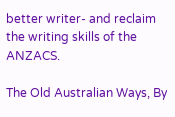better writer- and reclaim the writing skills of the ANZACS.

The Old Australian Ways, By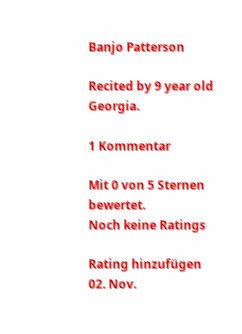Banjo Patterson

Recited by 9 year old Georgia.

1 Kommentar

Mit 0 von 5 Sternen bewertet.
Noch keine Ratings

Rating hinzufügen
02. Nov.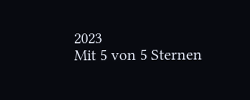2023
Mit 5 von 5 Sternen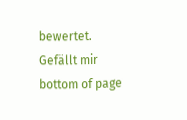bewertet.
Gefällt mir
bottom of page